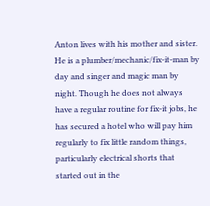Anton lives with his mother and sister. He is a plumber/mechanic/fix-it-man by day and singer and magic man by night. Though he does not always have a regular routine for fix-it jobs, he has secured a hotel who will pay him regularly to fix little random things, particularly electrical shorts that started out in the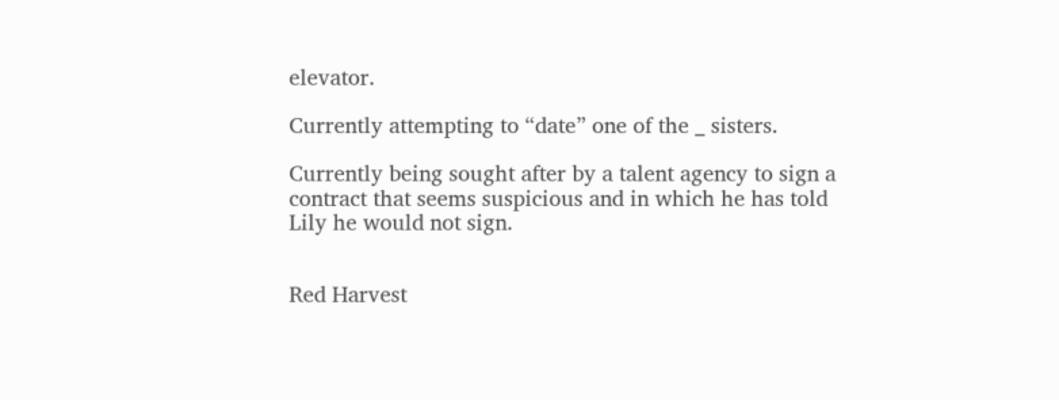elevator.

Currently attempting to “date” one of the _ sisters.

Currently being sought after by a talent agency to sign a contract that seems suspicious and in which he has told Lily he would not sign.


Red Harvest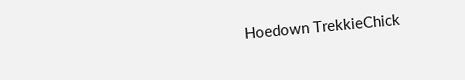Hoedown TrekkieChick